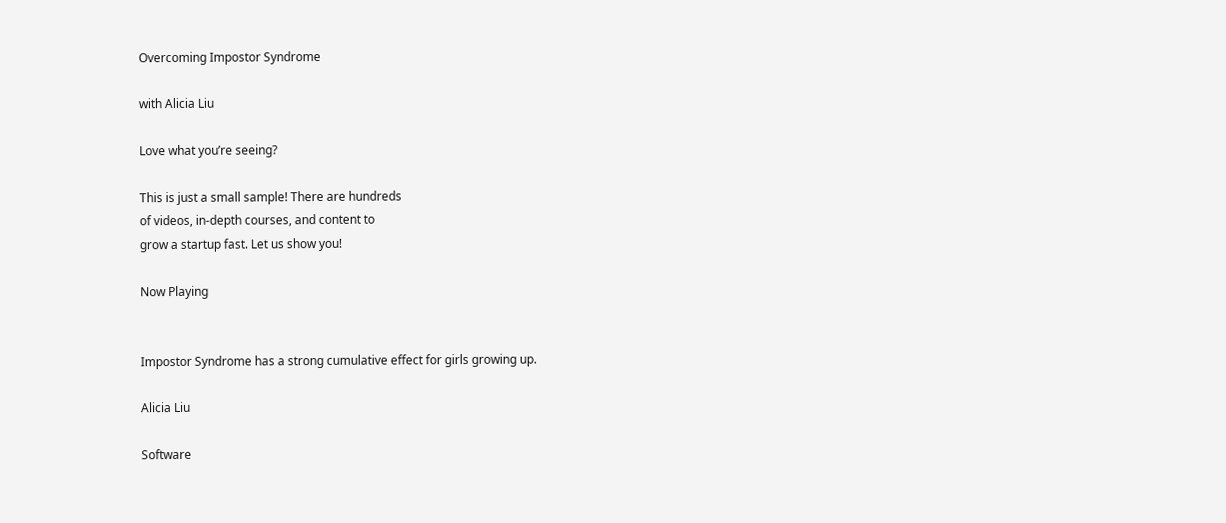Overcoming Impostor Syndrome

with Alicia Liu

Love what you’re seeing?

This is just a small sample! There are hundreds
of videos, in-depth courses, and content to
grow a startup fast. Let us show you!

Now Playing


Impostor Syndrome has a strong cumulative effect for girls growing up.

Alicia Liu

Software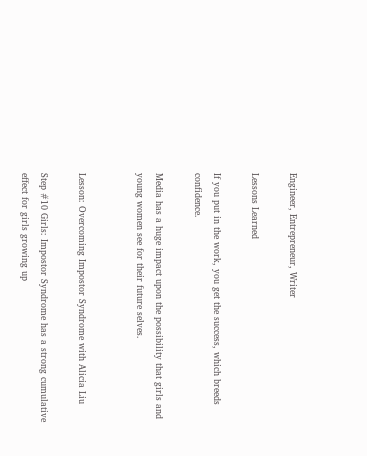Engineer, Entrepreneur, Writer

Lessons Learned

If you put in the work, you get the success, which breeds confidence.

Media has a huge impact upon the possibility that girls and young women see for their future selves.


Lesson: Overcoming Impostor Syndrome with Alicia Liu

Step #10 Girls: Impostor Syndrome has a strong cumulative effect for girls growing up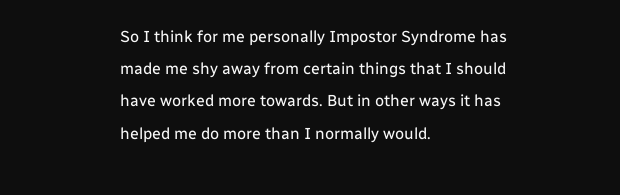So I think for me personally Impostor Syndrome has made me shy away from certain things that I should have worked more towards. But in other ways it has helped me do more than I normally would.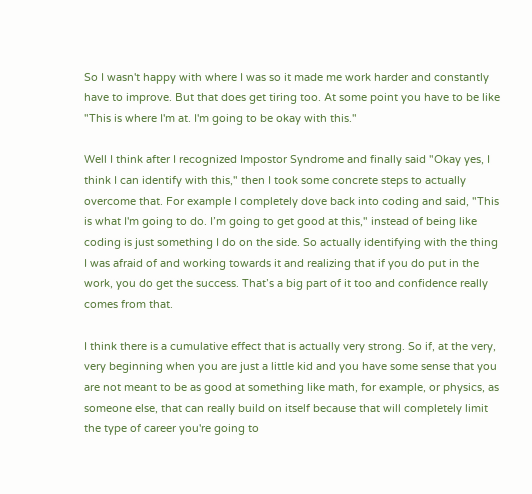So I wasn't happy with where I was so it made me work harder and constantly have to improve. But that does get tiring too. At some point you have to be like "This is where I'm at. I'm going to be okay with this."

Well I think after I recognized Impostor Syndrome and finally said "Okay yes, I think I can identify with this," then I took some concrete steps to actually overcome that. For example I completely dove back into coding and said, "This is what I'm going to do. I’m going to get good at this," instead of being like coding is just something I do on the side. So actually identifying with the thing I was afraid of and working towards it and realizing that if you do put in the work, you do get the success. That’s a big part of it too and confidence really comes from that.

I think there is a cumulative effect that is actually very strong. So if, at the very, very beginning when you are just a little kid and you have some sense that you are not meant to be as good at something like math, for example, or physics, as someone else, that can really build on itself because that will completely limit the type of career you're going to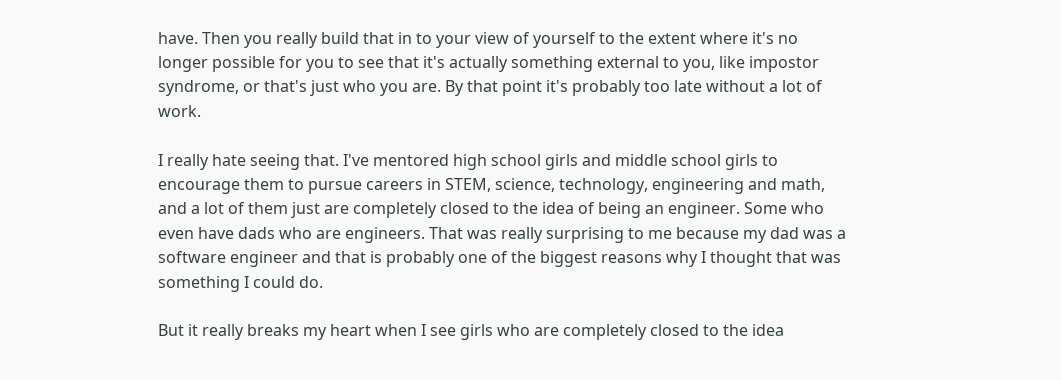have. Then you really build that in to your view of yourself to the extent where it's no longer possible for you to see that it's actually something external to you, like impostor syndrome, or that's just who you are. By that point it's probably too late without a lot of work.

I really hate seeing that. I've mentored high school girls and middle school girls to encourage them to pursue careers in STEM, science, technology, engineering and math, and a lot of them just are completely closed to the idea of being an engineer. Some who even have dads who are engineers. That was really surprising to me because my dad was a software engineer and that is probably one of the biggest reasons why I thought that was something I could do.

But it really breaks my heart when I see girls who are completely closed to the idea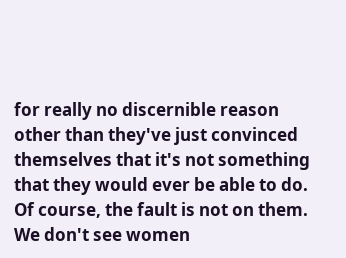for really no discernible reason other than they've just convinced themselves that it's not something that they would ever be able to do. Of course, the fault is not on them. We don't see women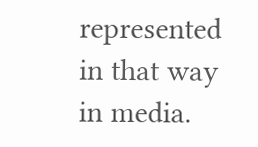represented in that way in media.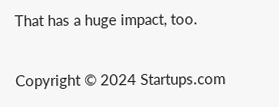That has a huge impact, too.

Copyright © 2024 Startups.com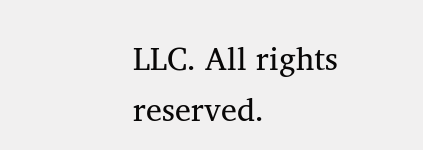LLC. All rights reserved.